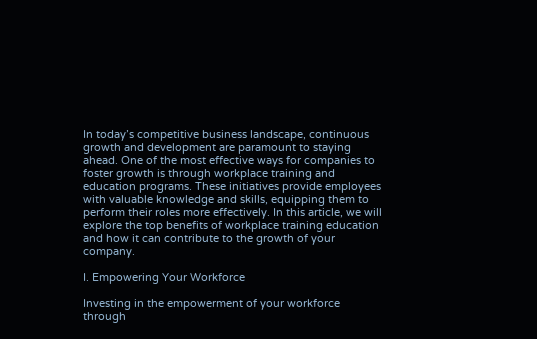In today’s competitive business landscape, continuous growth and development are paramount to staying ahead. One of the most effective ways for companies to foster growth is through workplace training and education programs. These initiatives provide employees with valuable knowledge and skills, equipping them to perform their roles more effectively. In this article, we will explore the top benefits of workplace training education and how it can contribute to the growth of your company.

I. Empowering Your Workforce

Investing in the empowerment of your workforce through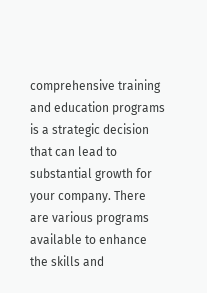comprehensive training and education programs is a strategic decision that can lead to substantial growth for your company. There are various programs available to enhance the skills and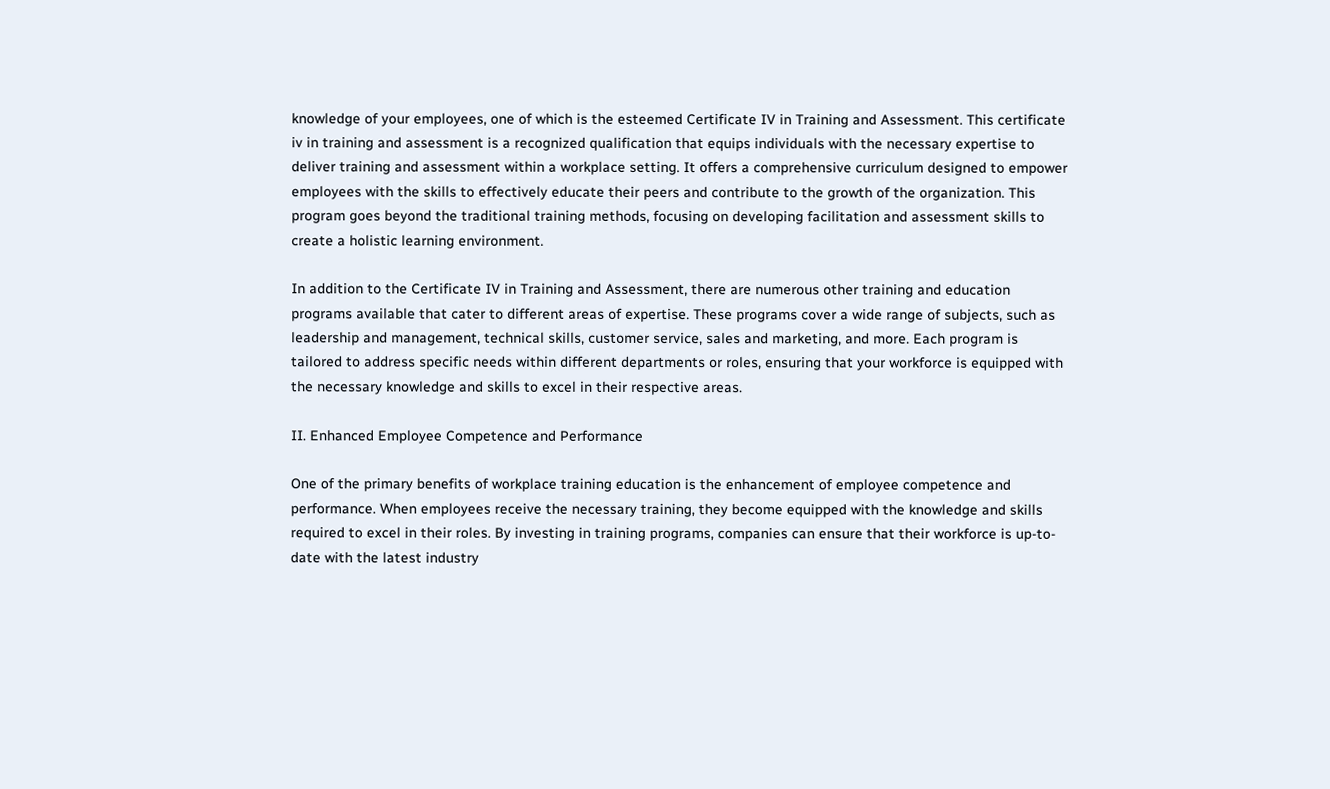knowledge of your employees, one of which is the esteemed Certificate IV in Training and Assessment. This certificate iv in training and assessment is a recognized qualification that equips individuals with the necessary expertise to deliver training and assessment within a workplace setting. It offers a comprehensive curriculum designed to empower employees with the skills to effectively educate their peers and contribute to the growth of the organization. This program goes beyond the traditional training methods, focusing on developing facilitation and assessment skills to create a holistic learning environment.

In addition to the Certificate IV in Training and Assessment, there are numerous other training and education programs available that cater to different areas of expertise. These programs cover a wide range of subjects, such as leadership and management, technical skills, customer service, sales and marketing, and more. Each program is tailored to address specific needs within different departments or roles, ensuring that your workforce is equipped with the necessary knowledge and skills to excel in their respective areas.

II. Enhanced Employee Competence and Performance

One of the primary benefits of workplace training education is the enhancement of employee competence and performance. When employees receive the necessary training, they become equipped with the knowledge and skills required to excel in their roles. By investing in training programs, companies can ensure that their workforce is up-to-date with the latest industry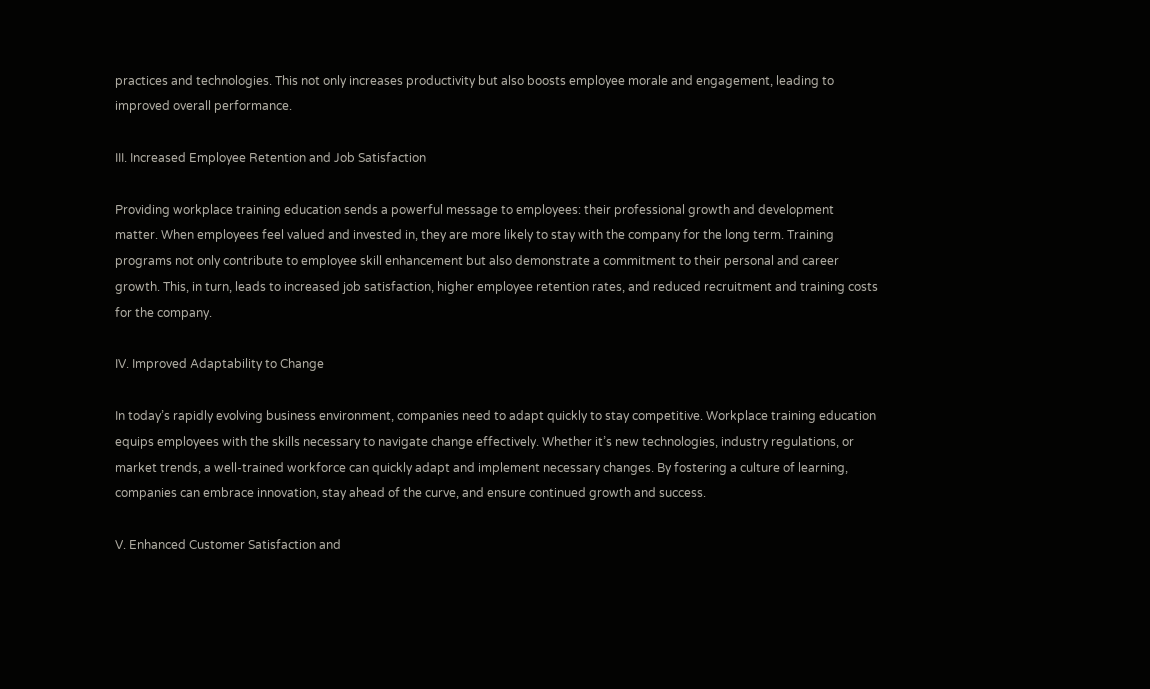practices and technologies. This not only increases productivity but also boosts employee morale and engagement, leading to improved overall performance.

III. Increased Employee Retention and Job Satisfaction

Providing workplace training education sends a powerful message to employees: their professional growth and development matter. When employees feel valued and invested in, they are more likely to stay with the company for the long term. Training programs not only contribute to employee skill enhancement but also demonstrate a commitment to their personal and career growth. This, in turn, leads to increased job satisfaction, higher employee retention rates, and reduced recruitment and training costs for the company.

IV. Improved Adaptability to Change

In today’s rapidly evolving business environment, companies need to adapt quickly to stay competitive. Workplace training education equips employees with the skills necessary to navigate change effectively. Whether it’s new technologies, industry regulations, or market trends, a well-trained workforce can quickly adapt and implement necessary changes. By fostering a culture of learning, companies can embrace innovation, stay ahead of the curve, and ensure continued growth and success.

V. Enhanced Customer Satisfaction and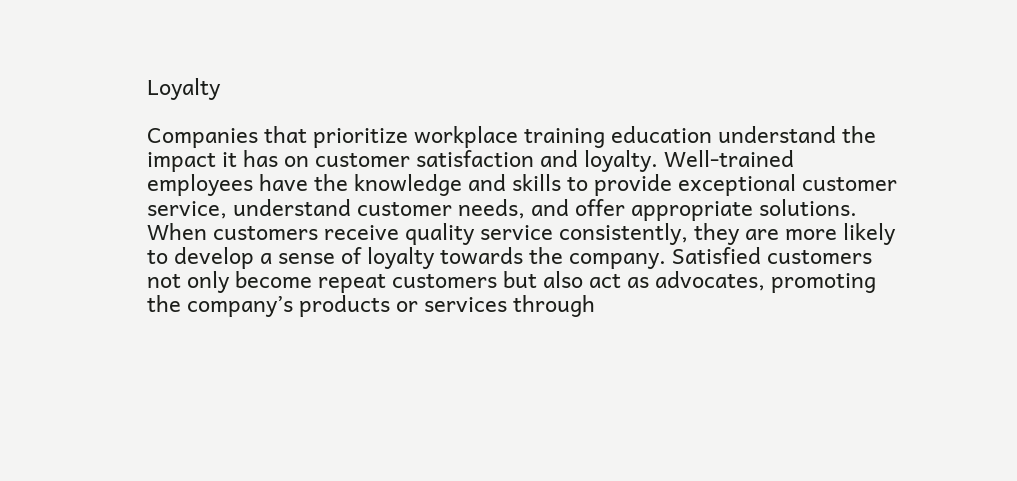Loyalty

Companies that prioritize workplace training education understand the impact it has on customer satisfaction and loyalty. Well-trained employees have the knowledge and skills to provide exceptional customer service, understand customer needs, and offer appropriate solutions. When customers receive quality service consistently, they are more likely to develop a sense of loyalty towards the company. Satisfied customers not only become repeat customers but also act as advocates, promoting the company’s products or services through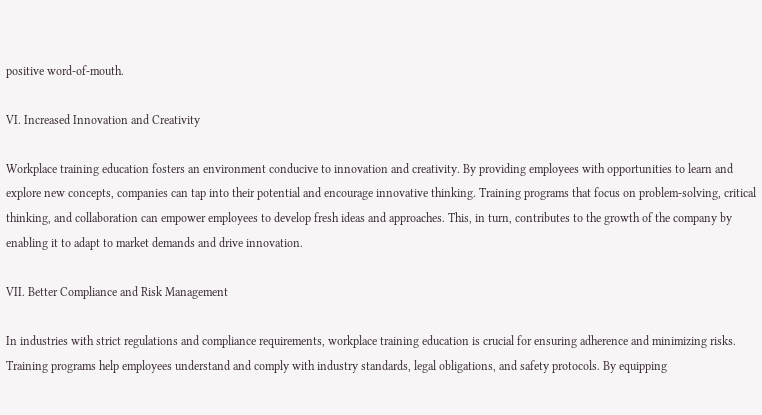positive word-of-mouth.

VI. Increased Innovation and Creativity

Workplace training education fosters an environment conducive to innovation and creativity. By providing employees with opportunities to learn and explore new concepts, companies can tap into their potential and encourage innovative thinking. Training programs that focus on problem-solving, critical thinking, and collaboration can empower employees to develop fresh ideas and approaches. This, in turn, contributes to the growth of the company by enabling it to adapt to market demands and drive innovation.

VII. Better Compliance and Risk Management

In industries with strict regulations and compliance requirements, workplace training education is crucial for ensuring adherence and minimizing risks. Training programs help employees understand and comply with industry standards, legal obligations, and safety protocols. By equipping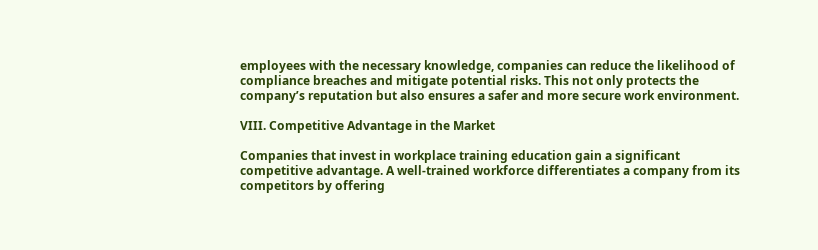employees with the necessary knowledge, companies can reduce the likelihood of compliance breaches and mitigate potential risks. This not only protects the company’s reputation but also ensures a safer and more secure work environment.

VIII. Competitive Advantage in the Market

Companies that invest in workplace training education gain a significant competitive advantage. A well-trained workforce differentiates a company from its competitors by offering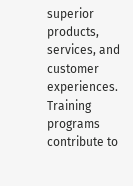superior products, services, and customer experiences. Training programs contribute to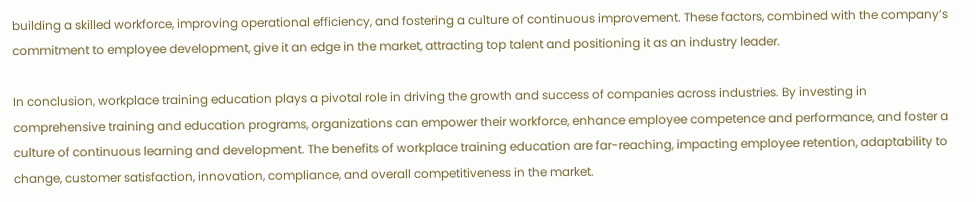building a skilled workforce, improving operational efficiency, and fostering a culture of continuous improvement. These factors, combined with the company’s commitment to employee development, give it an edge in the market, attracting top talent and positioning it as an industry leader.

In conclusion, workplace training education plays a pivotal role in driving the growth and success of companies across industries. By investing in comprehensive training and education programs, organizations can empower their workforce, enhance employee competence and performance, and foster a culture of continuous learning and development. The benefits of workplace training education are far-reaching, impacting employee retention, adaptability to change, customer satisfaction, innovation, compliance, and overall competitiveness in the market.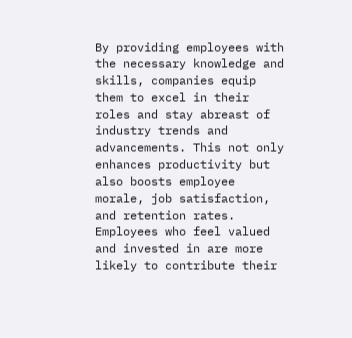By providing employees with the necessary knowledge and skills, companies equip them to excel in their roles and stay abreast of industry trends and advancements. This not only enhances productivity but also boosts employee morale, job satisfaction, and retention rates. Employees who feel valued and invested in are more likely to contribute their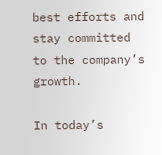best efforts and stay committed to the company’s growth.

In today’s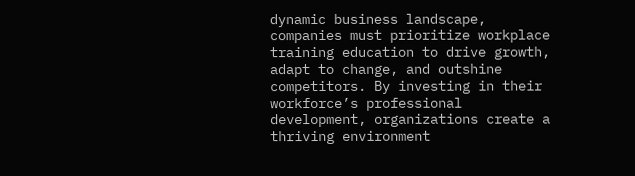dynamic business landscape, companies must prioritize workplace training education to drive growth, adapt to change, and outshine competitors. By investing in their workforce’s professional development, organizations create a thriving environment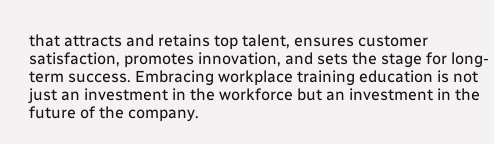that attracts and retains top talent, ensures customer satisfaction, promotes innovation, and sets the stage for long-term success. Embracing workplace training education is not just an investment in the workforce but an investment in the future of the company.